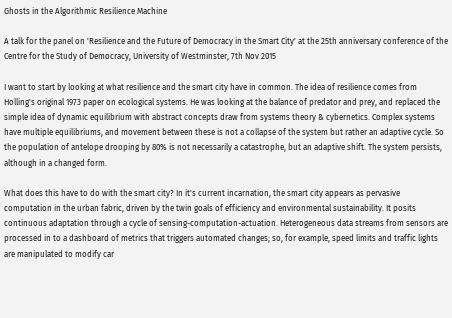Ghosts in the Algorithmic Resilience Machine

A talk for the panel on 'Resilience and the Future of Democracy in the Smart City' at the 25th anniversary conference of the Centre for the Study of Democracy, University of Westminster, 7th Nov 2015

I want to start by looking at what resilience and the smart city have in common. The idea of resilience comes from Holling's original 1973 paper on ecological systems. He was looking at the balance of predator and prey, and replaced the simple idea of dynamic equilibrium with abstract concepts draw from systems theory & cybernetics. Complex systems have multiple equilibriums, and movement between these is not a collapse of the system but rather an adaptive cycle. So the population of antelope drooping by 80% is not necessarily a catastrophe, but an adaptive shift. The system persists, although in a changed form.

What does this have to do with the smart city? In it's current incarnation, the smart city appears as pervasive computation in the urban fabric, driven by the twin goals of efficiency and environmental sustainability. It posits continuous adaptation through a cycle of sensing-computation-actuation. Heterogeneous data streams from sensors are processed in to a dashboard of metrics that triggers automated changes; so, for example, speed limits and traffic lights are manipulated to modify car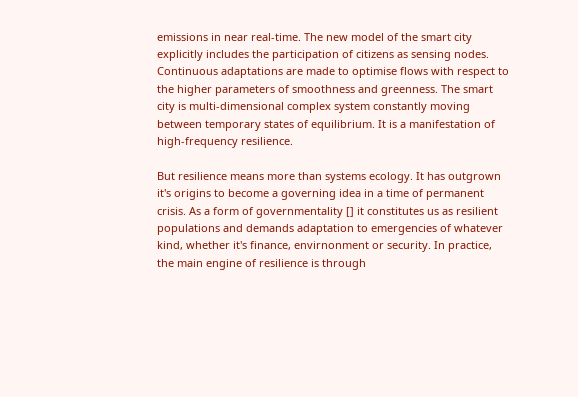emissions in near real-time. The new model of the smart city explicitly includes the participation of citizens as sensing nodes. Continuous adaptations are made to optimise flows with respect to the higher parameters of smoothness and greenness. The smart city is multi-dimensional complex system constantly moving between temporary states of equilibrium. It is a manifestation of high-frequency resilience.

But resilience means more than systems ecology. It has outgrown it's origins to become a governing idea in a time of permanent crisis. As a form of governmentality [] it constitutes us as resilient populations and demands adaptation to emergencies of whatever kind, whether it's finance, envirnonment or security. In practice, the main engine of resilience is through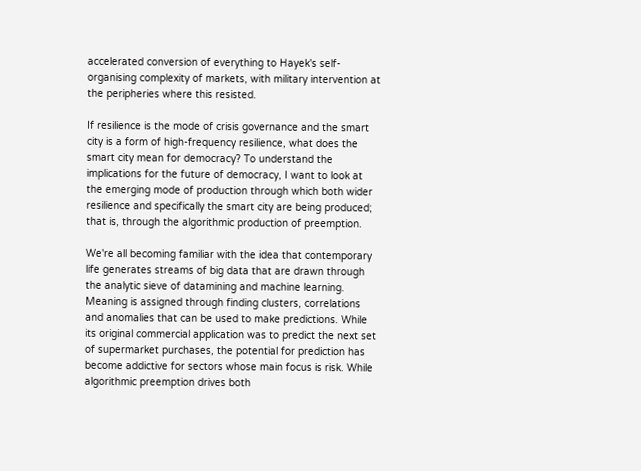accelerated conversion of everything to Hayek's self-organising complexity of markets, with military intervention at the peripheries where this resisted.

If resilience is the mode of crisis governance and the smart city is a form of high-frequency resilience, what does the smart city mean for democracy? To understand the implications for the future of democracy, I want to look at the emerging mode of production through which both wider resilience and specifically the smart city are being produced; that is, through the algorithmic production of preemption.

We're all becoming familiar with the idea that contemporary life generates streams of big data that are drawn through the analytic sieve of datamining and machine learning. Meaning is assigned through finding clusters, correlations and anomalies that can be used to make predictions. While its original commercial application was to predict the next set of supermarket purchases, the potential for prediction has become addictive for sectors whose main focus is risk. While algorithmic preemption drives both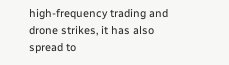high-frequency trading and drone strikes, it has also spread to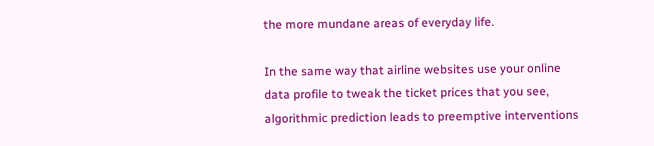the more mundane areas of everyday life.

In the same way that airline websites use your online data profile to tweak the ticket prices that you see, algorithmic prediction leads to preemptive interventions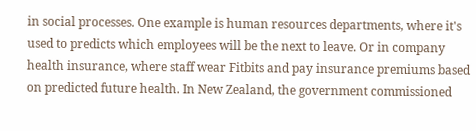in social processes. One example is human resources departments, where it's used to predicts which employees will be the next to leave. Or in company health insurance, where staff wear Fitbits and pay insurance premiums based on predicted future health. In New Zealand, the government commissioned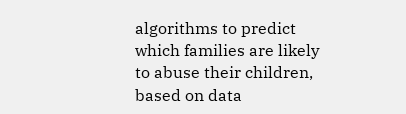algorithms to predict which families are likely to abuse their children, based on data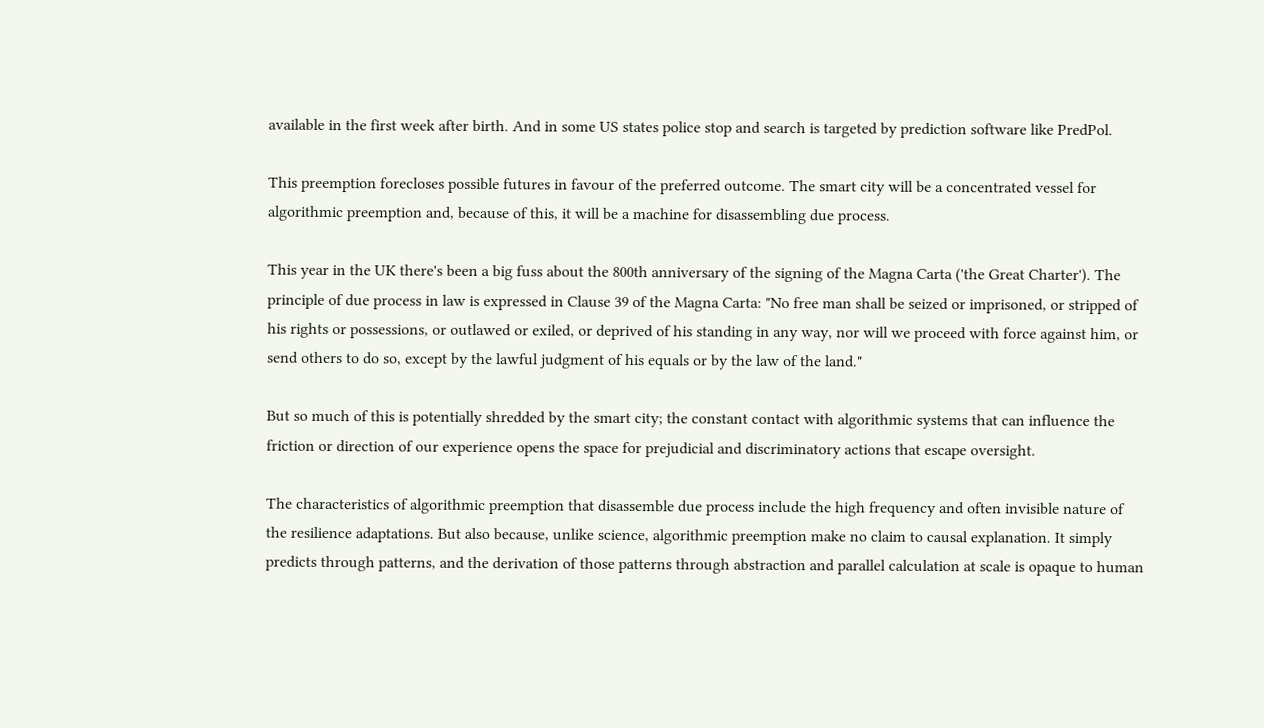available in the first week after birth. And in some US states police stop and search is targeted by prediction software like PredPol.

This preemption forecloses possible futures in favour of the preferred outcome. The smart city will be a concentrated vessel for algorithmic preemption and, because of this, it will be a machine for disassembling due process.

This year in the UK there's been a big fuss about the 800th anniversary of the signing of the Magna Carta ('the Great Charter'). The principle of due process in law is expressed in Clause 39 of the Magna Carta: "No free man shall be seized or imprisoned, or stripped of his rights or possessions, or outlawed or exiled, or deprived of his standing in any way, nor will we proceed with force against him, or send others to do so, except by the lawful judgment of his equals or by the law of the land."

But so much of this is potentially shredded by the smart city; the constant contact with algorithmic systems that can influence the friction or direction of our experience opens the space for prejudicial and discriminatory actions that escape oversight.

The characteristics of algorithmic preemption that disassemble due process include the high frequency and often invisible nature of the resilience adaptations. But also because, unlike science, algorithmic preemption make no claim to causal explanation. It simply predicts through patterns, and the derivation of those patterns through abstraction and parallel calculation at scale is opaque to human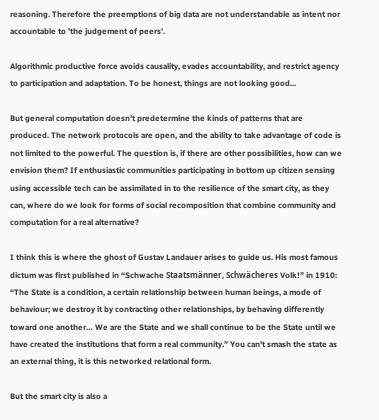reasoning. Therefore the preemptions of big data are not understandable as intent nor accountable to 'the judgement of peers'.

Algorithmic productive force avoids causality, evades accountability, and restrict agency to participation and adaptation. To be honest, things are not looking good...

But general computation doesn't predetermine the kinds of patterns that are produced. The network protocols are open, and the ability to take advantage of code is not limited to the powerful. The question is, if there are other possibilities, how can we envision them? If enthusiastic communities participating in bottom up citizen sensing using accessible tech can be assimilated in to the resilience of the smart city, as they can, where do we look for forms of social recomposition that combine community and computation for a real alternative?

I think this is where the ghost of Gustav Landauer arises to guide us. His most famous dictum was first published in “Schwache Staatsmänner, Schwächeres Volk!” in 1910: “The State is a condition, a certain relationship between human beings, a mode of behaviour; we destroy it by contracting other relationships, by behaving differently toward one another… We are the State and we shall continue to be the State until we have created the institutions that form a real community.” You can't smash the state as an external thing, it is this networked relational form.

But the smart city is also a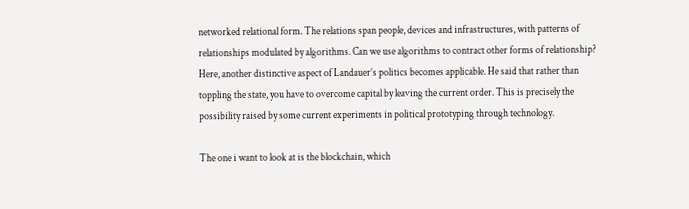networked relational form. The relations span people, devices and infrastructures, with patterns of relationships modulated by algorithms. Can we use algorithms to contract other forms of relationship? Here, another distinctive aspect of Landauer’s politics becomes applicable. He said that rather than toppling the state, you have to overcome capital by leaving the current order. This is precisely the possibility raised by some current experiments in political prototyping through technology.

The one i want to look at is the blockchain, which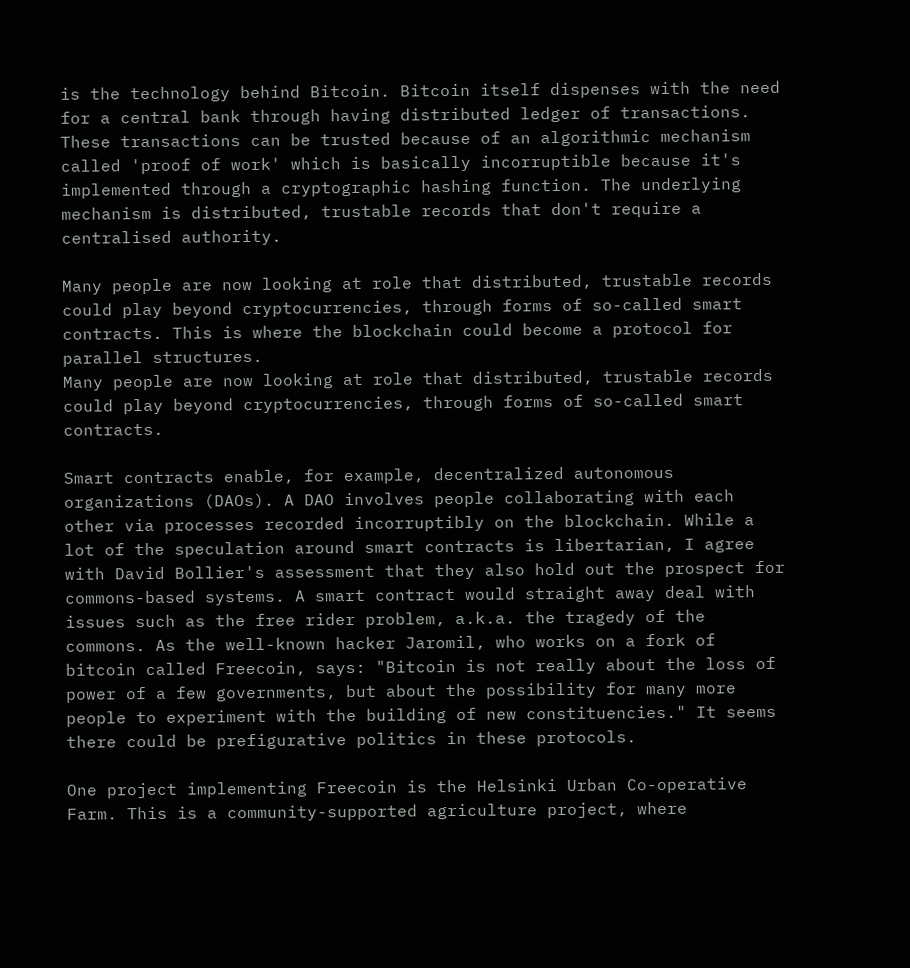is the technology behind Bitcoin. Bitcoin itself dispenses with the need for a central bank through having distributed ledger of transactions. These transactions can be trusted because of an algorithmic mechanism called 'proof of work' which is basically incorruptible because it's implemented through a cryptographic hashing function. The underlying mechanism is distributed, trustable records that don't require a centralised authority.

Many people are now looking at role that distributed, trustable records could play beyond cryptocurrencies, through forms of so-called smart contracts. This is where the blockchain could become a protocol for parallel structures.
Many people are now looking at role that distributed, trustable records could play beyond cryptocurrencies, through forms of so-called smart contracts.

Smart contracts enable, for example, decentralized autonomous organizations (DAOs). A DAO involves people collaborating with each other via processes recorded incorruptibly on the blockchain. While a lot of the speculation around smart contracts is libertarian, I agree with David Bollier's assessment that they also hold out the prospect for commons-based systems. A smart contract would straight away deal with issues such as the free rider problem, a.k.a. the tragedy of the commons. As the well-known hacker Jaromil, who works on a fork of bitcoin called Freecoin, says: "Bitcoin is not really about the loss of power of a few governments, but about the possibility for many more people to experiment with the building of new constituencies." It seems there could be prefigurative politics in these protocols.

One project implementing Freecoin is the Helsinki Urban Co-operative Farm. This is a community-supported agriculture project, where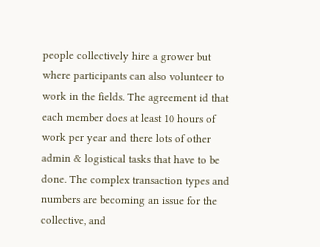people collectively hire a grower but where participants can also volunteer to work in the fields. The agreement id that each member does at least 10 hours of work per year and there lots of other admin & logistical tasks that have to be done. The complex transaction types and numbers are becoming an issue for the collective, and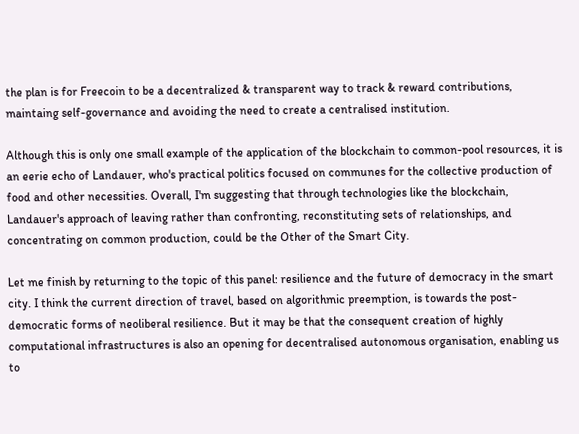the plan is for Freecoin to be a decentralized & transparent way to track & reward contributions, maintaing self-governance and avoiding the need to create a centralised institution.

Although this is only one small example of the application of the blockchain to common-pool resources, it is an eerie echo of Landauer, who's practical politics focused on communes for the collective production of food and other necessities. Overall, I'm suggesting that through technologies like the blockchain, Landauer's approach of leaving rather than confronting, reconstituting sets of relationships, and concentrating on common production, could be the Other of the Smart City.

Let me finish by returning to the topic of this panel: resilience and the future of democracy in the smart city. I think the current direction of travel, based on algorithmic preemption, is towards the post-democratic forms of neoliberal resilience. But it may be that the consequent creation of highly computational infrastructures is also an opening for decentralised autonomous organisation, enabling us to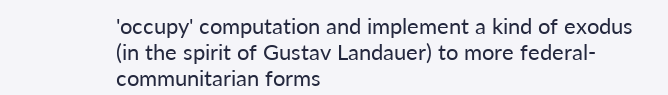'occupy' computation and implement a kind of exodus (in the spirit of Gustav Landauer) to more federal-communitarian forms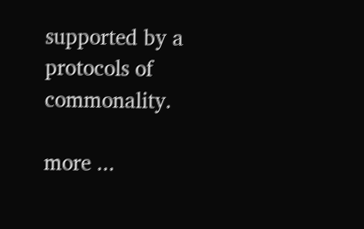supported by a protocols of commonality.

more ...